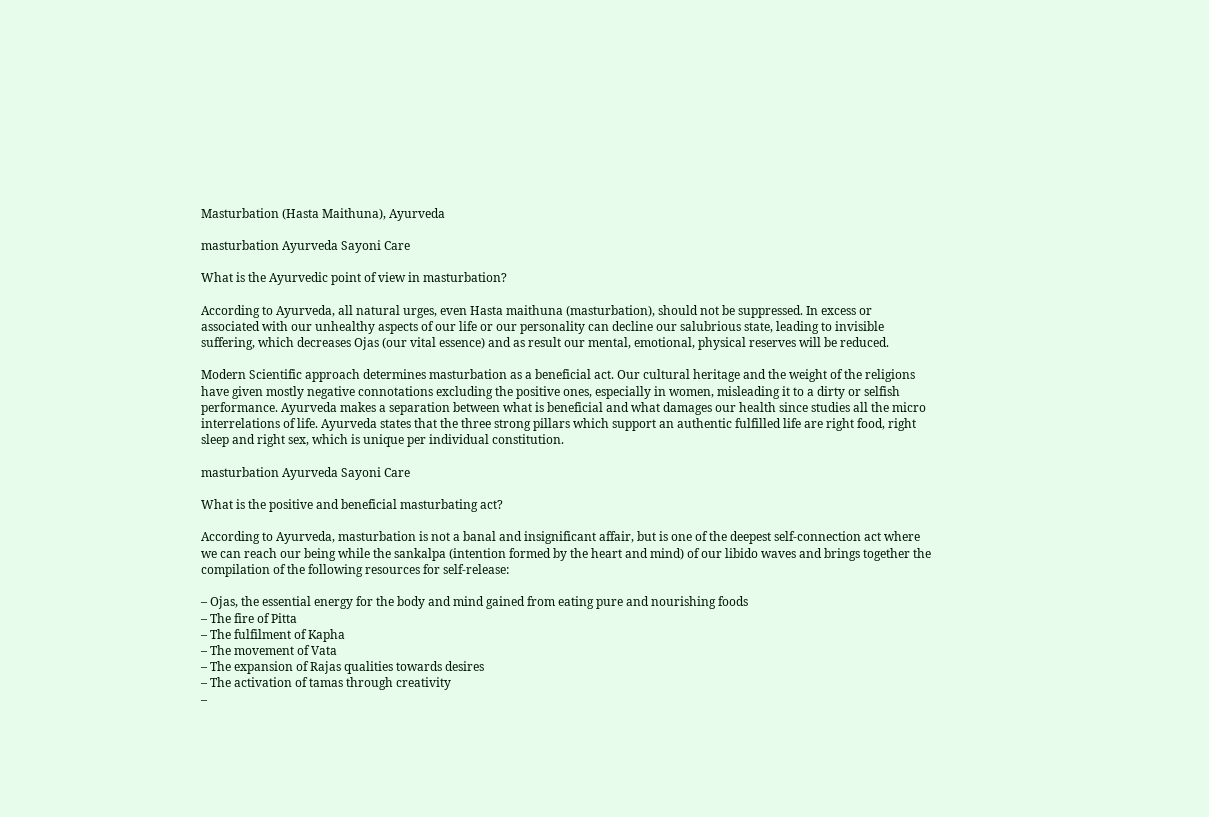Masturbation (Hasta Maithuna), Ayurveda

masturbation Ayurveda Sayoni Care

What is the Ayurvedic point of view in masturbation?

According to Ayurveda, all natural urges, even Hasta maithuna (masturbation), should not be suppressed. In excess or associated with our unhealthy aspects of our life or our personality can decline our salubrious state, leading to invisible suffering, which decreases Ojas (our vital essence) and as result our mental, emotional, physical reserves will be reduced.

Modern Scientific approach determines masturbation as a beneficial act. Our cultural heritage and the weight of the religions have given mostly negative connotations excluding the positive ones, especially in women, misleading it to a dirty or selfish performance. Ayurveda makes a separation between what is beneficial and what damages our health since studies all the micro interrelations of life. Ayurveda states that the three strong pillars which support an authentic fulfilled life are right food, right sleep and right sex, which is unique per individual constitution.

masturbation Ayurveda Sayoni Care

What is the positive and beneficial masturbating act?

According to Ayurveda, masturbation is not a banal and insignificant affair, but is one of the deepest self-connection act where we can reach our being while the sankalpa (intention formed by the heart and mind) of our libido waves and brings together the compilation of the following resources for self-release:

– Ojas, the essential energy for the body and mind gained from eating pure and nourishing foods
– The fire of Pitta
– The fulfilment of Kapha
– The movement of Vata
– The expansion of Rajas qualities towards desires
– The activation of tamas through creativity
–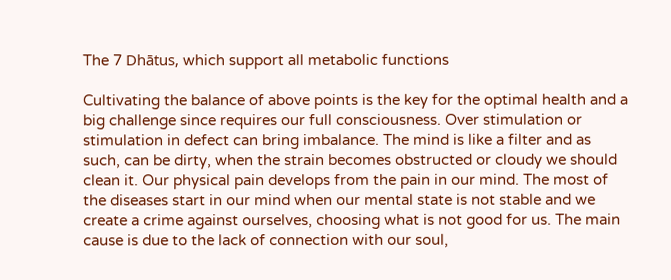The 7 Dhātus, which support all metabolic functions

Cultivating the balance of above points is the key for the optimal health and a big challenge since requires our full consciousness. Over stimulation or stimulation in defect can bring imbalance. The mind is like a filter and as such, can be dirty, when the strain becomes obstructed or cloudy we should clean it. Our physical pain develops from the pain in our mind. The most of the diseases start in our mind when our mental state is not stable and we create a crime against ourselves, choosing what is not good for us. The main cause is due to the lack of connection with our soul,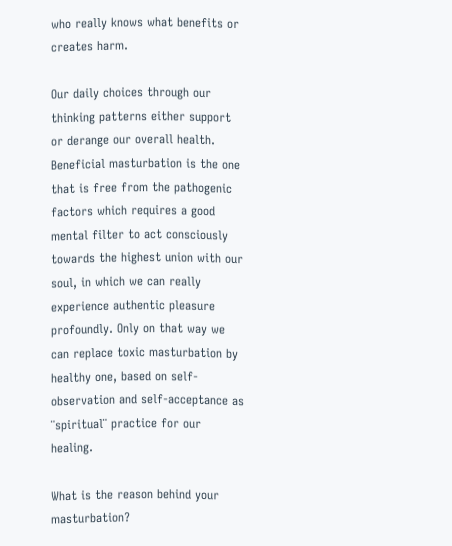who really knows what benefits or creates harm.

Our daily choices through our thinking patterns either support or derange our overall health. Beneficial masturbation is the one that is free from the pathogenic factors which requires a good mental filter to act consciously towards the highest union with our soul, in which we can really experience authentic pleasure profoundly. Only on that way we can replace toxic masturbation by healthy one, based on self-observation and self-acceptance as ¨spiritual¨ practice for our healing.

What is the reason behind your masturbation?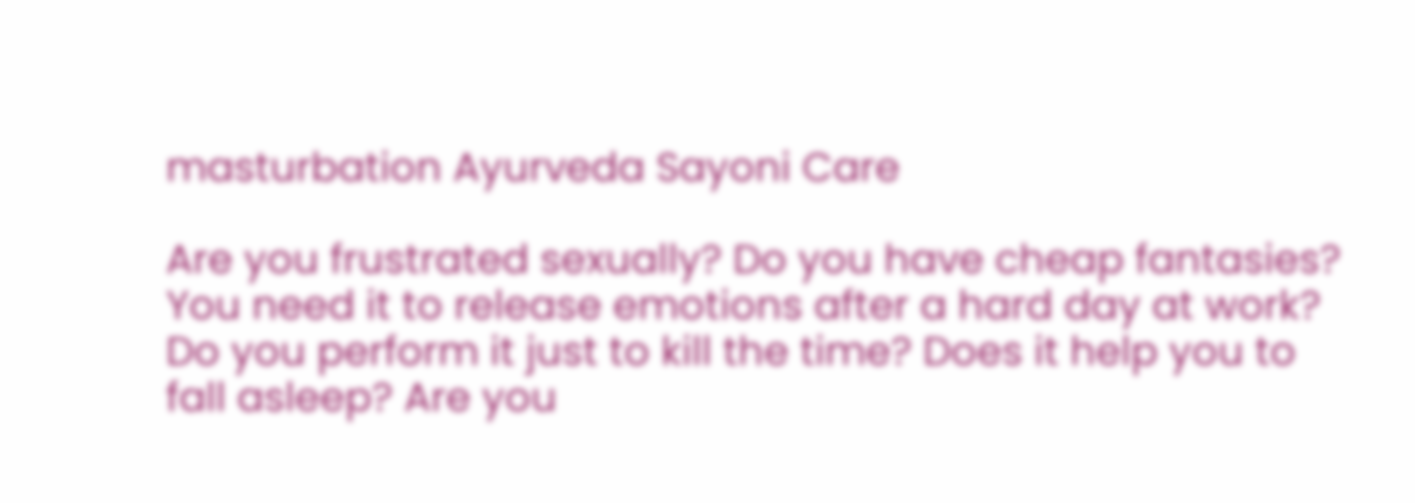masturbation Ayurveda Sayoni Care

Are you frustrated sexually? Do you have cheap fantasies? You need it to release emotions after a hard day at work? Do you perform it just to kill the time? Does it help you to fall asleep? Are you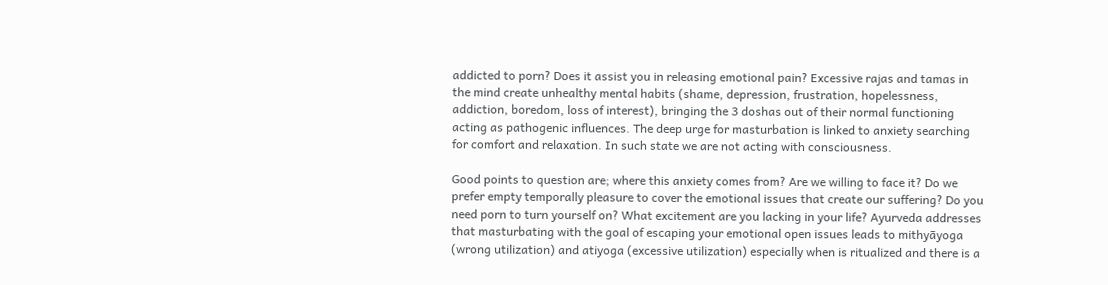addicted to porn? Does it assist you in releasing emotional pain? Excessive rajas and tamas in the mind create unhealthy mental habits (shame, depression, frustration, hopelessness, addiction, boredom, loss of interest), bringing the 3 doshas out of their normal functioning acting as pathogenic influences. The deep urge for masturbation is linked to anxiety searching for comfort and relaxation. In such state we are not acting with consciousness.

Good points to question are; where this anxiety comes from? Are we willing to face it? Do we prefer empty temporally pleasure to cover the emotional issues that create our suffering? Do you need porn to turn yourself on? What excitement are you lacking in your life? Ayurveda addresses that masturbating with the goal of escaping your emotional open issues leads to mithyāyoga (wrong utilization) and atiyoga (excessive utilization) especially when is ritualized and there is a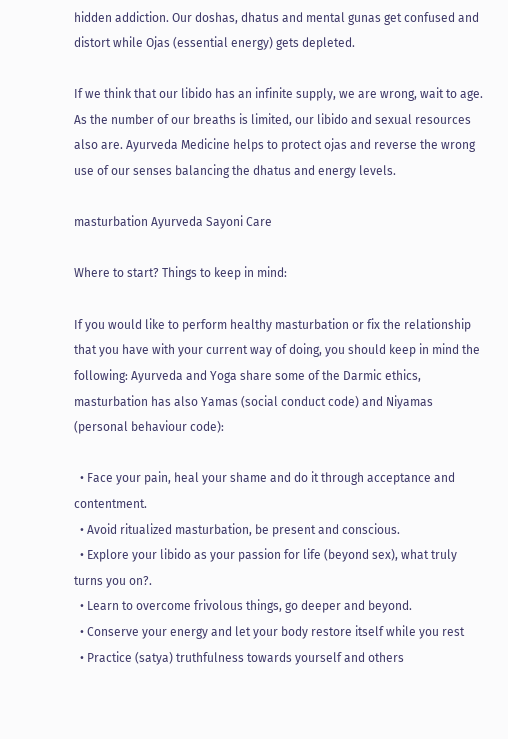hidden addiction. Our doshas, dhatus and mental gunas get confused and distort while Ojas (essential energy) gets depleted.

If we think that our libido has an infinite supply, we are wrong, wait to age. As the number of our breaths is limited, our libido and sexual resources also are. Ayurveda Medicine helps to protect ojas and reverse the wrong use of our senses balancing the dhatus and energy levels.

masturbation Ayurveda Sayoni Care

Where to start? Things to keep in mind:

If you would like to perform healthy masturbation or fix the relationship that you have with your current way of doing, you should keep in mind the following: Ayurveda and Yoga share some of the Darmic ethics, masturbation has also Yamas (social conduct code) and Niyamas (personal behaviour code):

  • Face your pain, heal your shame and do it through acceptance and contentment.
  • Avoid ritualized masturbation, be present and conscious.
  • Explore your libido as your passion for life (beyond sex), what truly turns you on?.
  • Learn to overcome frivolous things, go deeper and beyond.
  • Conserve your energy and let your body restore itself while you rest
  • Practice (satya) truthfulness towards yourself and others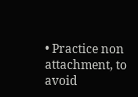• Practice non attachment, to avoid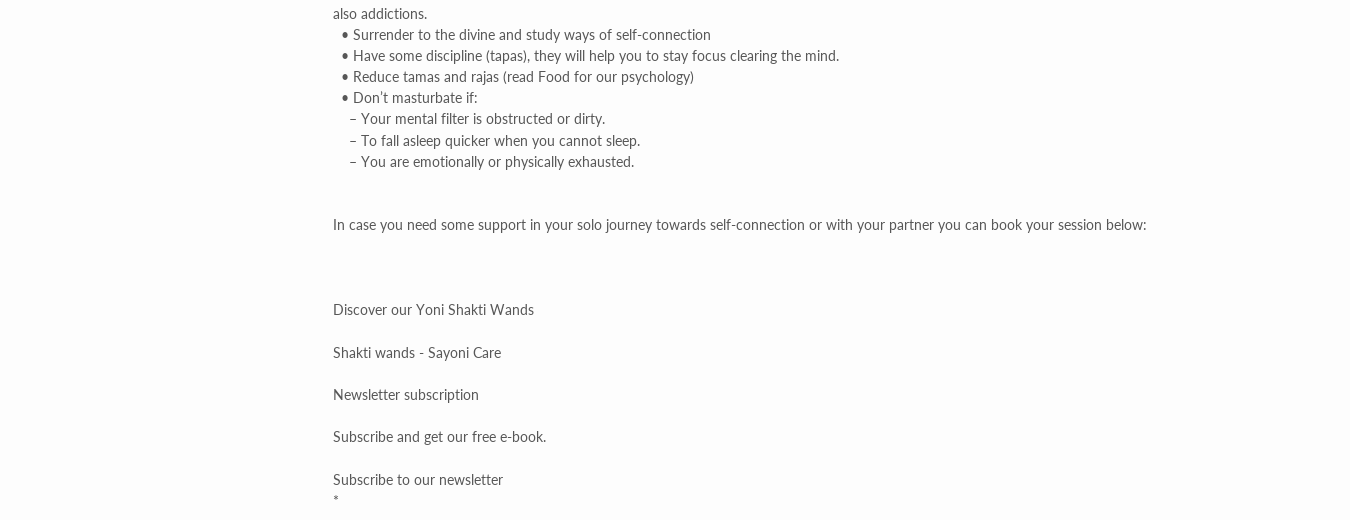also addictions.
  • Surrender to the divine and study ways of self-connection
  • Have some discipline (tapas), they will help you to stay focus clearing the mind.
  • Reduce tamas and rajas (read Food for our psychology)
  • Don’t masturbate if:
    – Your mental filter is obstructed or dirty.
    – To fall asleep quicker when you cannot sleep.
    – You are emotionally or physically exhausted.


In case you need some support in your solo journey towards self-connection or with your partner you can book your session below:



Discover our Yoni Shakti Wands

Shakti wands - Sayoni Care

Newsletter subscription

Subscribe and get our free e-book.

Subscribe to our newsletter
*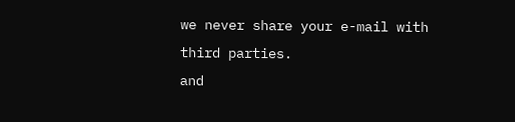we never share your e-mail with third parties.
and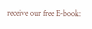receive our free E-book: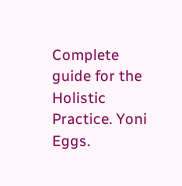Complete guide for the Holistic Practice. Yoni Eggs.